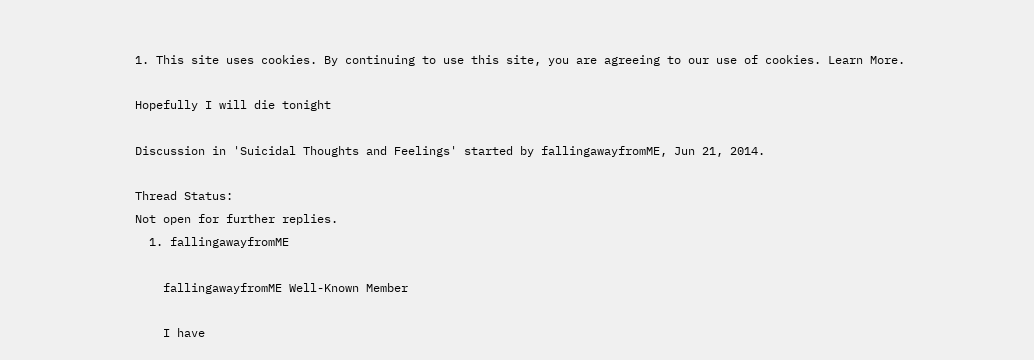1. This site uses cookies. By continuing to use this site, you are agreeing to our use of cookies. Learn More.

Hopefully I will die tonight

Discussion in 'Suicidal Thoughts and Feelings' started by fallingawayfromME, Jun 21, 2014.

Thread Status:
Not open for further replies.
  1. fallingawayfromME

    fallingawayfromME Well-Known Member

    I have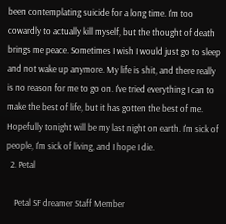been contemplating suicide for a long time. I'm too cowardly to actually kill myself, but the thought of death brings me peace. Sometimes I wish I would just go to sleep and not wake up anymore. My life is shit, and there really is no reason for me to go on. I've tried everything I can to make the best of life, but it has gotten the best of me. Hopefully tonight will be my last night on earth. I'm sick of people, I'm sick of living, and I hope I die.
  2. Petal

    Petal SF dreamer Staff Member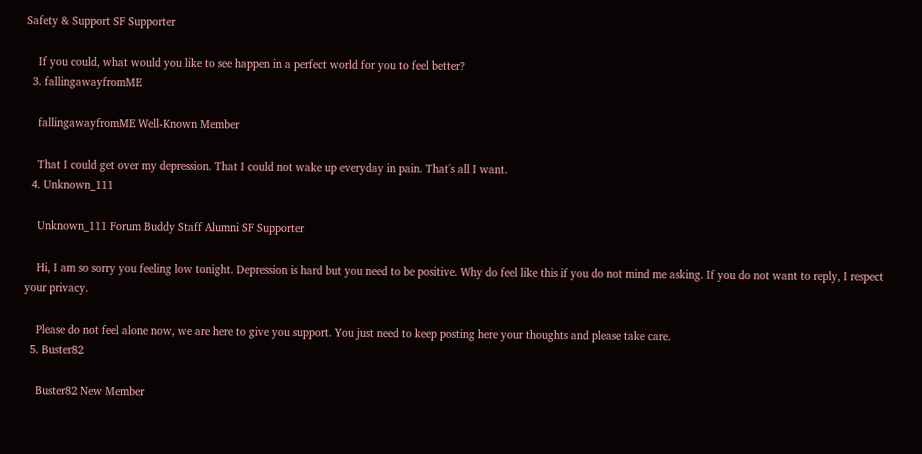Safety & Support SF Supporter

    If you could, what would you like to see happen in a perfect world for you to feel better?
  3. fallingawayfromME

    fallingawayfromME Well-Known Member

    That I could get over my depression. That I could not wake up everyday in pain. That's all I want.
  4. Unknown_111

    Unknown_111 Forum Buddy Staff Alumni SF Supporter

    Hi, I am so sorry you feeling low tonight. Depression is hard but you need to be positive. Why do feel like this if you do not mind me asking. If you do not want to reply, I respect your privacy.

    Please do not feel alone now, we are here to give you support. You just need to keep posting here your thoughts and please take care.
  5. Buster82

    Buster82 New Member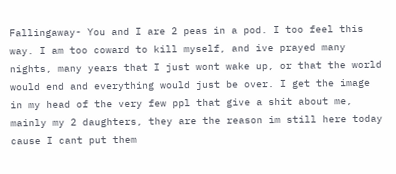Fallingaway- You and I are 2 peas in a pod. I too feel this way. I am too coward to kill myself, and ive prayed many nights, many years that I just wont wake up, or that the world would end and everything would just be over. I get the image in my head of the very few ppl that give a shit about me, mainly my 2 daughters, they are the reason im still here today cause I cant put them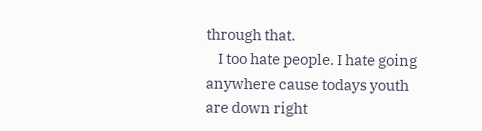through that.
    I too hate people. I hate going anywhere cause todays youth are down right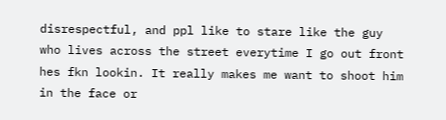disrespectful, and ppl like to stare like the guy who lives across the street everytime I go out front hes fkn lookin. It really makes me want to shoot him in the face or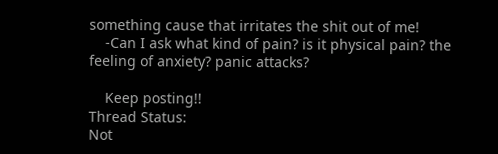something cause that irritates the shit out of me!
    -Can I ask what kind of pain? is it physical pain? the feeling of anxiety? panic attacks?

    Keep posting!!
Thread Status:
Not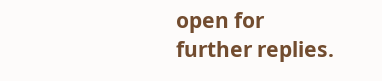open for further replies.